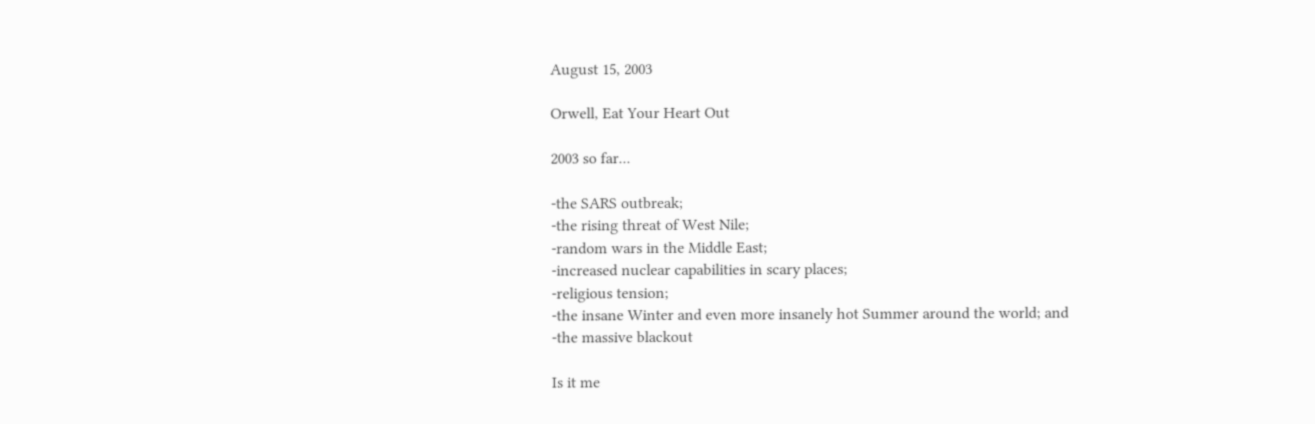August 15, 2003

Orwell, Eat Your Heart Out

2003 so far...

-the SARS outbreak;
-the rising threat of West Nile;
-random wars in the Middle East;
-increased nuclear capabilities in scary places;
-religious tension;
-the insane Winter and even more insanely hot Summer around the world; and
-the massive blackout

Is it me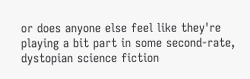or does anyone else feel like they're playing a bit part in some second-rate, dystopian science fiction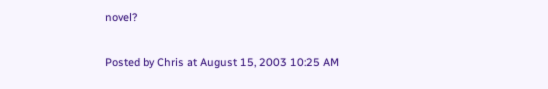novel?

Posted by Chris at August 15, 2003 10:25 AM